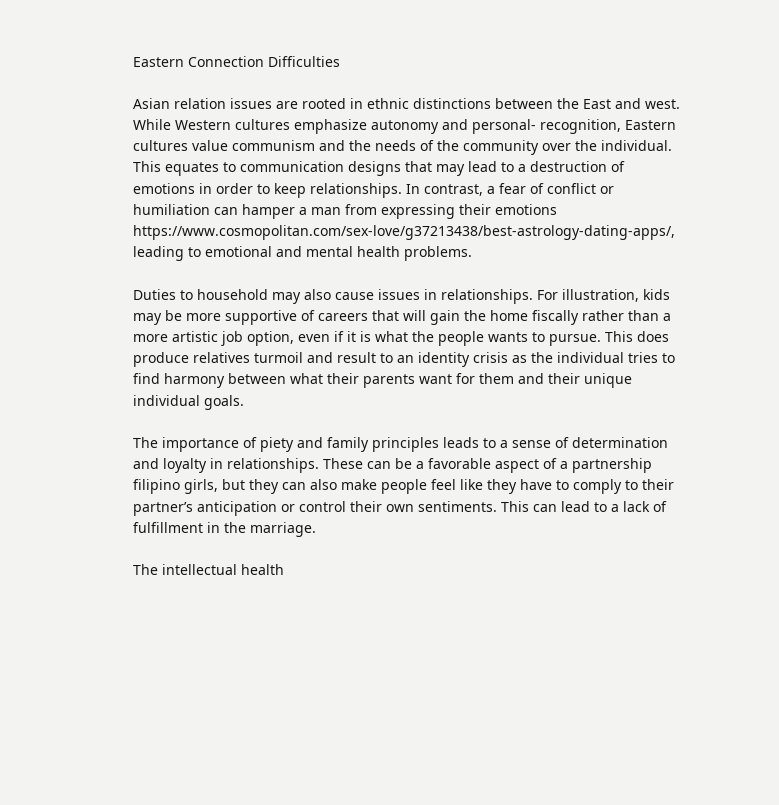Eastern Connection Difficulties

Asian relation issues are rooted in ethnic distinctions between the East and west. While Western cultures emphasize autonomy and personal- recognition, Eastern cultures value communism and the needs of the community over the individual. This equates to communication designs that may lead to a destruction of emotions in order to keep relationships. In contrast, a fear of conflict or humiliation can hamper a man from expressing their emotions https://www.cosmopolitan.com/sex-love/g37213438/best-astrology-dating-apps/, leading to emotional and mental health problems.

Duties to household may also cause issues in relationships. For illustration, kids may be more supportive of careers that will gain the home fiscally rather than a more artistic job option, even if it is what the people wants to pursue. This does produce relatives turmoil and result to an identity crisis as the individual tries to find harmony between what their parents want for them and their unique individual goals.

The importance of piety and family principles leads to a sense of determination and loyalty in relationships. These can be a favorable aspect of a partnership filipino girls, but they can also make people feel like they have to comply to their partner’s anticipation or control their own sentiments. This can lead to a lack of fulfillment in the marriage.

The intellectual health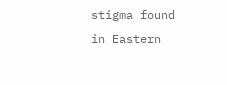stigma found in Eastern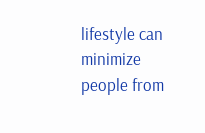lifestyle can minimize people from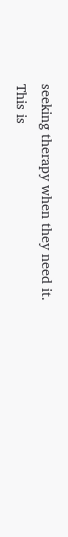seeking therapy when they need it. This is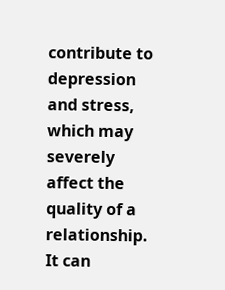contribute to depression and stress, which may severely affect the quality of a relationship. It can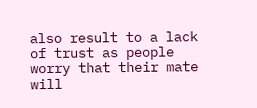also result to a lack of trust as people worry that their mate will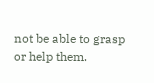not be able to grasp or help them.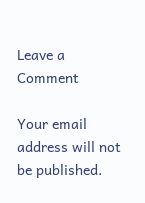Leave a Comment

Your email address will not be published.